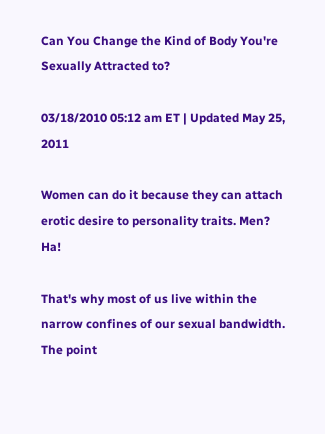Can You Change the Kind of Body You're Sexually Attracted to?

03/18/2010 05:12 am ET | Updated May 25, 2011

Women can do it because they can attach erotic desire to personality traits. Men? Ha!

That's why most of us live within the narrow confines of our sexual bandwidth. The point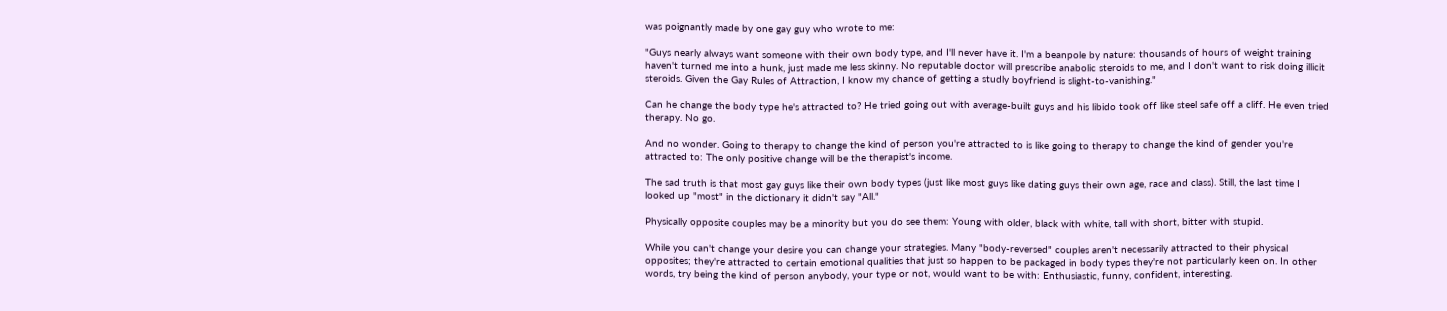was poignantly made by one gay guy who wrote to me:

"Guys nearly always want someone with their own body type, and I'll never have it. I'm a beanpole by nature: thousands of hours of weight training haven't turned me into a hunk, just made me less skinny. No reputable doctor will prescribe anabolic steroids to me, and I don't want to risk doing illicit steroids. Given the Gay Rules of Attraction, I know my chance of getting a studly boyfriend is slight-to-vanishing."

Can he change the body type he's attracted to? He tried going out with average-built guys and his libido took off like steel safe off a cliff. He even tried therapy. No go.

And no wonder. Going to therapy to change the kind of person you're attracted to is like going to therapy to change the kind of gender you're attracted to: The only positive change will be the therapist's income.

The sad truth is that most gay guys like their own body types (just like most guys like dating guys their own age, race and class). Still, the last time I looked up "most" in the dictionary it didn't say "All."

Physically opposite couples may be a minority but you do see them: Young with older, black with white, tall with short, bitter with stupid.

While you can't change your desire you can change your strategies. Many "body-reversed" couples aren't necessarily attracted to their physical opposites; they're attracted to certain emotional qualities that just so happen to be packaged in body types they're not particularly keen on. In other words, try being the kind of person anybody, your type or not, would want to be with: Enthusiastic, funny, confident, interesting.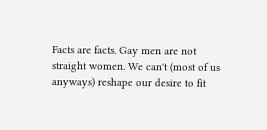Facts are facts. Gay men are not straight women. We can't (most of us anyways) reshape our desire to fit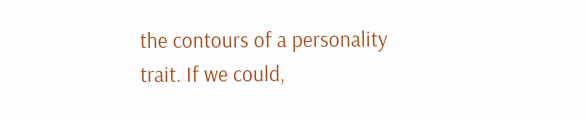the contours of a personality trait. If we could,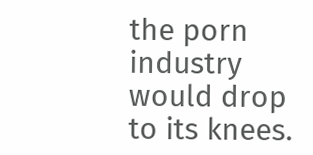the porn industry would drop to its knees.